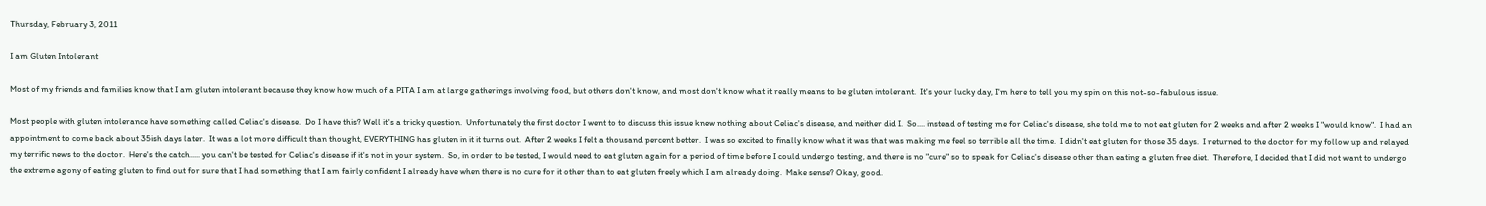Thursday, February 3, 2011

I am Gluten Intolerant

Most of my friends and families know that I am gluten intolerant because they know how much of a PITA I am at large gatherings involving food, but others don't know, and most don't know what it really means to be gluten intolerant.  It's your lucky day, I'm here to tell you my spin on this not-so-fabulous issue.

Most people with gluten intolerance have something called Celiac's disease.  Do I have this? Well it's a tricky question.  Unfortunately the first doctor I went to to discuss this issue knew nothing about Celiac's disease, and neither did I.  So.... instead of testing me for Celiac's disease, she told me to not eat gluten for 2 weeks and after 2 weeks I "would know".  I had an appointment to come back about 35ish days later.  It was a lot more difficult than thought, EVERYTHING has gluten in it it turns out.  After 2 weeks I felt a thousand percent better.  I was so excited to finally know what it was that was making me feel so terrible all the time.  I didn't eat gluten for those 35 days.  I returned to the doctor for my follow up and relayed my terrific news to the doctor.  Here's the catch..... you can't be tested for Celiac's disease if it's not in your system.  So, in order to be tested, I would need to eat gluten again for a period of time before I could undergo testing, and there is no "cure" so to speak for Celiac's disease other than eating a gluten free diet.  Therefore, I decided that I did not want to undergo the extreme agony of eating gluten to find out for sure that I had something that I am fairly confident I already have when there is no cure for it other than to eat gluten freely which I am already doing.  Make sense? Okay, good.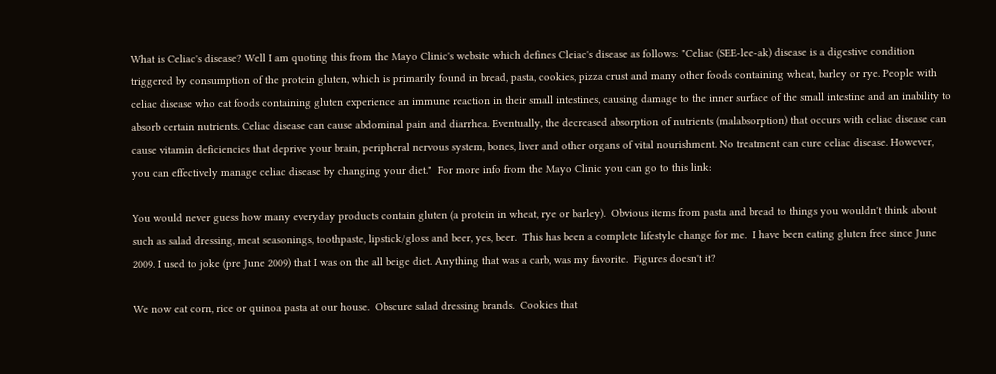What is Celiac's disease? Well I am quoting this from the Mayo Clinic's website which defines Cleiac's disease as follows: "Celiac (SEE-lee-ak) disease is a digestive condition triggered by consumption of the protein gluten, which is primarily found in bread, pasta, cookies, pizza crust and many other foods containing wheat, barley or rye. People with celiac disease who eat foods containing gluten experience an immune reaction in their small intestines, causing damage to the inner surface of the small intestine and an inability to absorb certain nutrients. Celiac disease can cause abdominal pain and diarrhea. Eventually, the decreased absorption of nutrients (malabsorption) that occurs with celiac disease can cause vitamin deficiencies that deprive your brain, peripheral nervous system, bones, liver and other organs of vital nourishment. No treatment can cure celiac disease. However, you can effectively manage celiac disease by changing your diet."  For more info from the Mayo Clinic you can go to this link:

You would never guess how many everyday products contain gluten (a protein in wheat, rye or barley).  Obvious items from pasta and bread to things you wouldn't think about such as salad dressing, meat seasonings, toothpaste, lipstick/gloss and beer, yes, beer.  This has been a complete lifestyle change for me.  I have been eating gluten free since June 2009. I used to joke (pre June 2009) that I was on the all beige diet. Anything that was a carb, was my favorite.  Figures doesn't it?

We now eat corn, rice or quinoa pasta at our house.  Obscure salad dressing brands.  Cookies that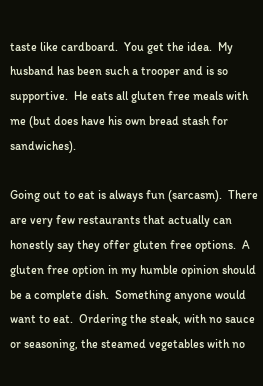taste like cardboard.  You get the idea.  My husband has been such a trooper and is so supportive.  He eats all gluten free meals with me (but does have his own bread stash for sandwiches).

Going out to eat is always fun (sarcasm).  There are very few restaurants that actually can honestly say they offer gluten free options.  A gluten free option in my humble opinion should be a complete dish.  Something anyone would want to eat.  Ordering the steak, with no sauce or seasoning, the steamed vegetables with no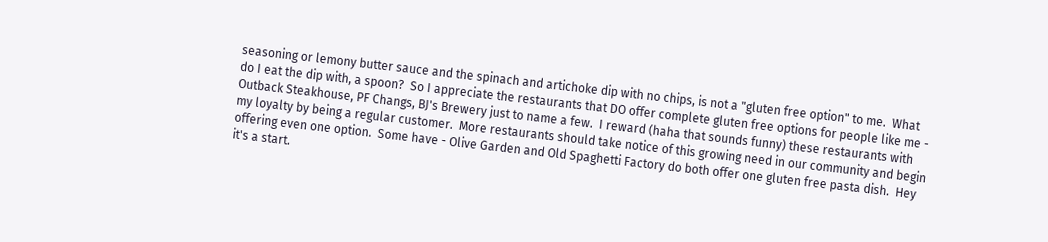seasoning or lemony butter sauce and the spinach and artichoke dip with no chips, is not a "gluten free option" to me.  What do I eat the dip with, a spoon?  So I appreciate the restaurants that DO offer complete gluten free options for people like me - Outback Steakhouse, PF Changs, BJ's Brewery just to name a few.  I reward (haha that sounds funny) these restaurants with my loyalty by being a regular customer.  More restaurants should take notice of this growing need in our community and begin offering even one option.  Some have - Olive Garden and Old Spaghetti Factory do both offer one gluten free pasta dish.  Hey it's a start.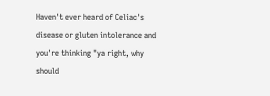Haven't ever heard of Celiac's disease or gluten intolerance and you're thinking "ya right, why should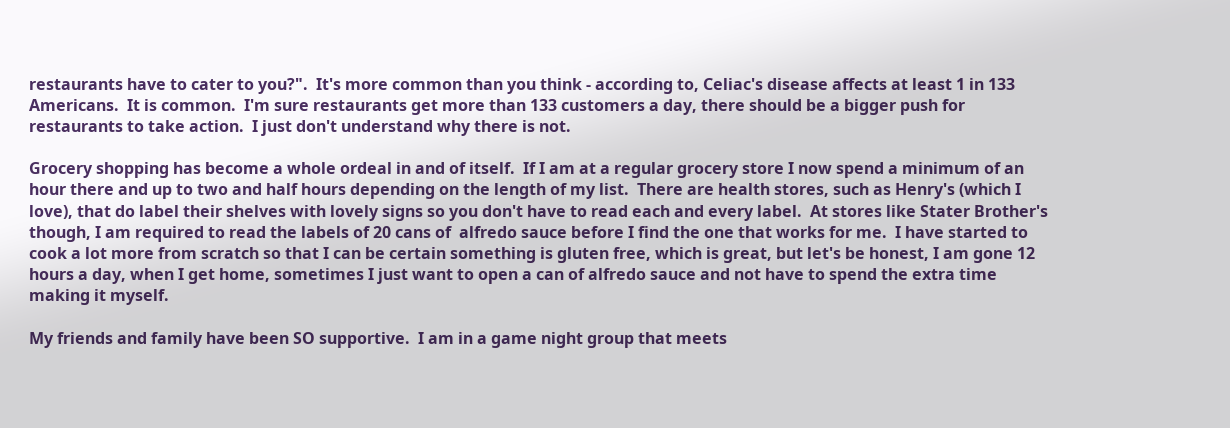restaurants have to cater to you?".  It's more common than you think - according to, Celiac's disease affects at least 1 in 133 Americans.  It is common.  I'm sure restaurants get more than 133 customers a day, there should be a bigger push for restaurants to take action.  I just don't understand why there is not.

Grocery shopping has become a whole ordeal in and of itself.  If I am at a regular grocery store I now spend a minimum of an hour there and up to two and half hours depending on the length of my list.  There are health stores, such as Henry's (which I love), that do label their shelves with lovely signs so you don't have to read each and every label.  At stores like Stater Brother's though, I am required to read the labels of 20 cans of  alfredo sauce before I find the one that works for me.  I have started to cook a lot more from scratch so that I can be certain something is gluten free, which is great, but let's be honest, I am gone 12 hours a day, when I get home, sometimes I just want to open a can of alfredo sauce and not have to spend the extra time making it myself.

My friends and family have been SO supportive.  I am in a game night group that meets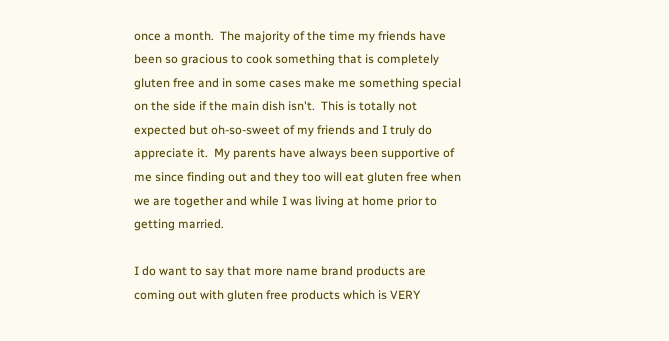once a month.  The majority of the time my friends have been so gracious to cook something that is completely gluten free and in some cases make me something special on the side if the main dish isn't.  This is totally not expected but oh-so-sweet of my friends and I truly do appreciate it.  My parents have always been supportive of me since finding out and they too will eat gluten free when we are together and while I was living at home prior to getting married.

I do want to say that more name brand products are coming out with gluten free products which is VERY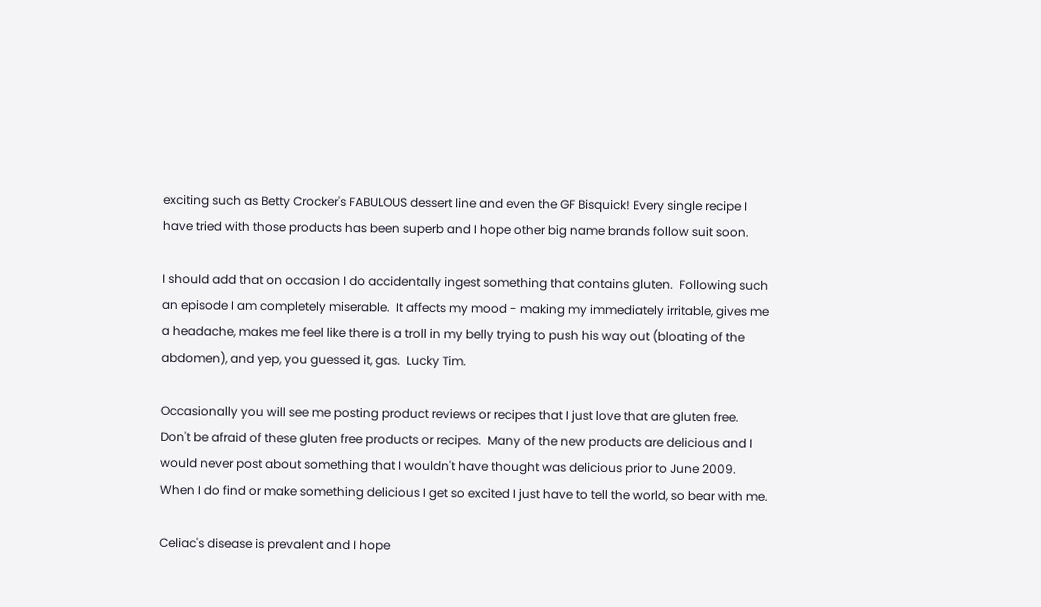exciting such as Betty Crocker's FABULOUS dessert line and even the GF Bisquick! Every single recipe I have tried with those products has been superb and I hope other big name brands follow suit soon.

I should add that on occasion I do accidentally ingest something that contains gluten.  Following such an episode I am completely miserable.  It affects my mood - making my immediately irritable, gives me a headache, makes me feel like there is a troll in my belly trying to push his way out (bloating of the abdomen), and yep, you guessed it, gas.  Lucky Tim.

Occasionally you will see me posting product reviews or recipes that I just love that are gluten free.  Don't be afraid of these gluten free products or recipes.  Many of the new products are delicious and I would never post about something that I wouldn't have thought was delicious prior to June 2009.  When I do find or make something delicious I get so excited I just have to tell the world, so bear with me.

Celiac's disease is prevalent and I hope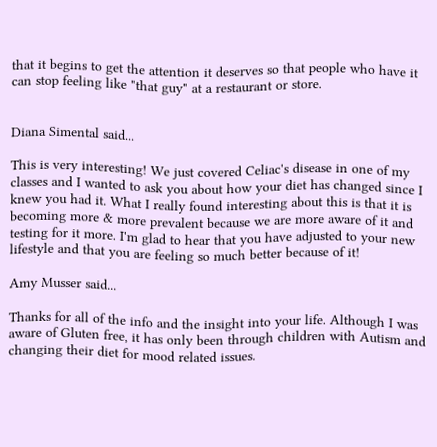that it begins to get the attention it deserves so that people who have it can stop feeling like "that guy" at a restaurant or store.


Diana Simental said...

This is very interesting! We just covered Celiac's disease in one of my classes and I wanted to ask you about how your diet has changed since I knew you had it. What I really found interesting about this is that it is becoming more & more prevalent because we are more aware of it and testing for it more. I'm glad to hear that you have adjusted to your new lifestyle and that you are feeling so much better because of it!

Amy Musser said...

Thanks for all of the info and the insight into your life. Although I was aware of Gluten free, it has only been through children with Autism and changing their diet for mood related issues.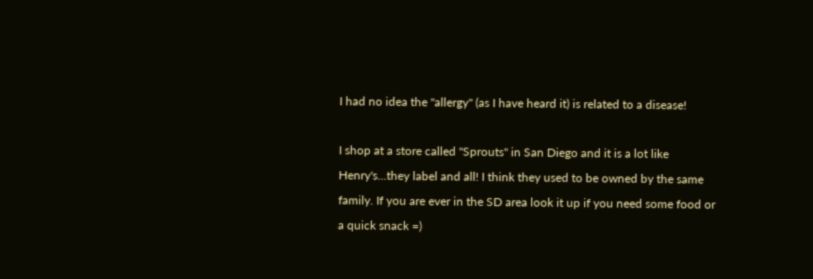I had no idea the "allergy" (as I have heard it) is related to a disease!

I shop at a store called "Sprouts" in San Diego and it is a lot like Henry's...they label and all! I think they used to be owned by the same family. If you are ever in the SD area look it up if you need some food or a quick snack =)